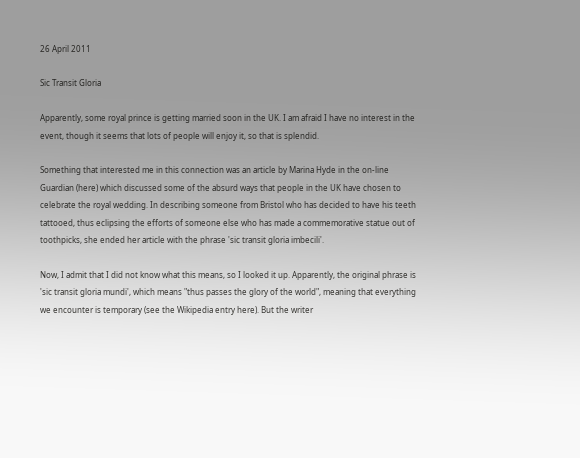26 April 2011

Sic Transit Gloria

Apparently, some royal prince is getting married soon in the UK. I am afraid I have no interest in the event, though it seems that lots of people will enjoy it, so that is splendid.

Something that interested me in this connection was an article by Marina Hyde in the on-line Guardian (here) which discussed some of the absurd ways that people in the UK have chosen to celebrate the royal wedding. In describing someone from Bristol who has decided to have his teeth tattooed, thus eclipsing the efforts of someone else who has made a commemorative statue out of toothpicks, she ended her article with the phrase 'sic transit gloria imbecili'.

Now, I admit that I did not know what this means, so I looked it up. Apparently, the original phrase is 'sic transit gloria mundi', which means "thus passes the glory of the world", meaning that everything we encounter is temporary (see the Wikipedia entry here). But the writer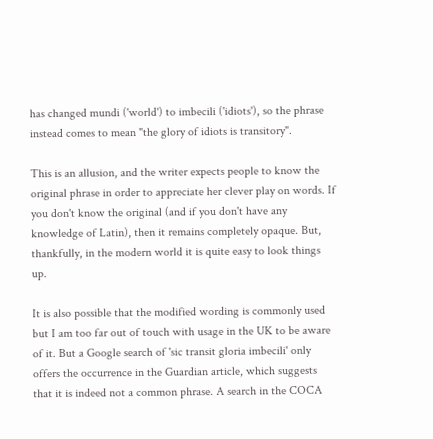has changed mundi ('world') to imbecili ('idiots'), so the phrase instead comes to mean "the glory of idiots is transitory".

This is an allusion, and the writer expects people to know the original phrase in order to appreciate her clever play on words. If you don't know the original (and if you don't have any knowledge of Latin), then it remains completely opaque. But, thankfully, in the modern world it is quite easy to look things up.

It is also possible that the modified wording is commonly used but I am too far out of touch with usage in the UK to be aware of it. But a Google search of 'sic transit gloria imbecili' only offers the occurrence in the Guardian article, which suggests that it is indeed not a common phrase. A search in the COCA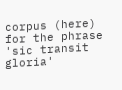corpus (here) for the phrase 'sic transit gloria'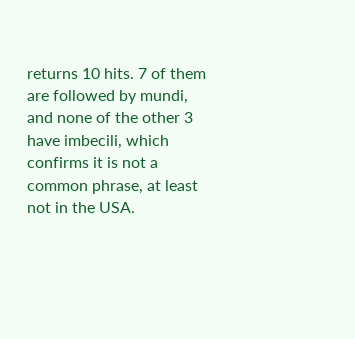returns 10 hits. 7 of them are followed by mundi, and none of the other 3 have imbecili, which confirms it is not a common phrase, at least not in the USA.